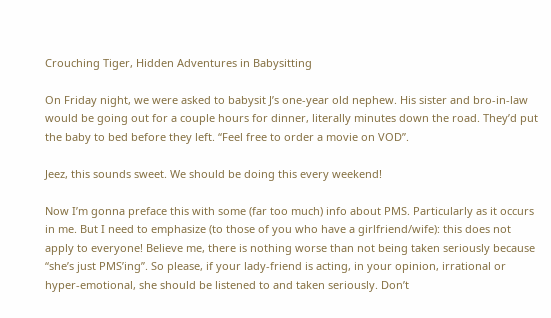Crouching Tiger, Hidden Adventures in Babysitting

On Friday night, we were asked to babysit J’s one-year old nephew. His sister and bro-in-law would be going out for a couple hours for dinner, literally minutes down the road. They’d put the baby to bed before they left. “Feel free to order a movie on VOD”.

Jeez, this sounds sweet. We should be doing this every weekend!

Now I’m gonna preface this with some (far too much) info about PMS. Particularly as it occurs in me. But I need to emphasize (to those of you who have a girlfriend/wife): this does not apply to everyone! Believe me, there is nothing worse than not being taken seriously because “she’s just PMS’ing”. So please, if your lady-friend is acting, in your opinion, irrational or hyper-emotional, she should be listened to and taken seriously. Don’t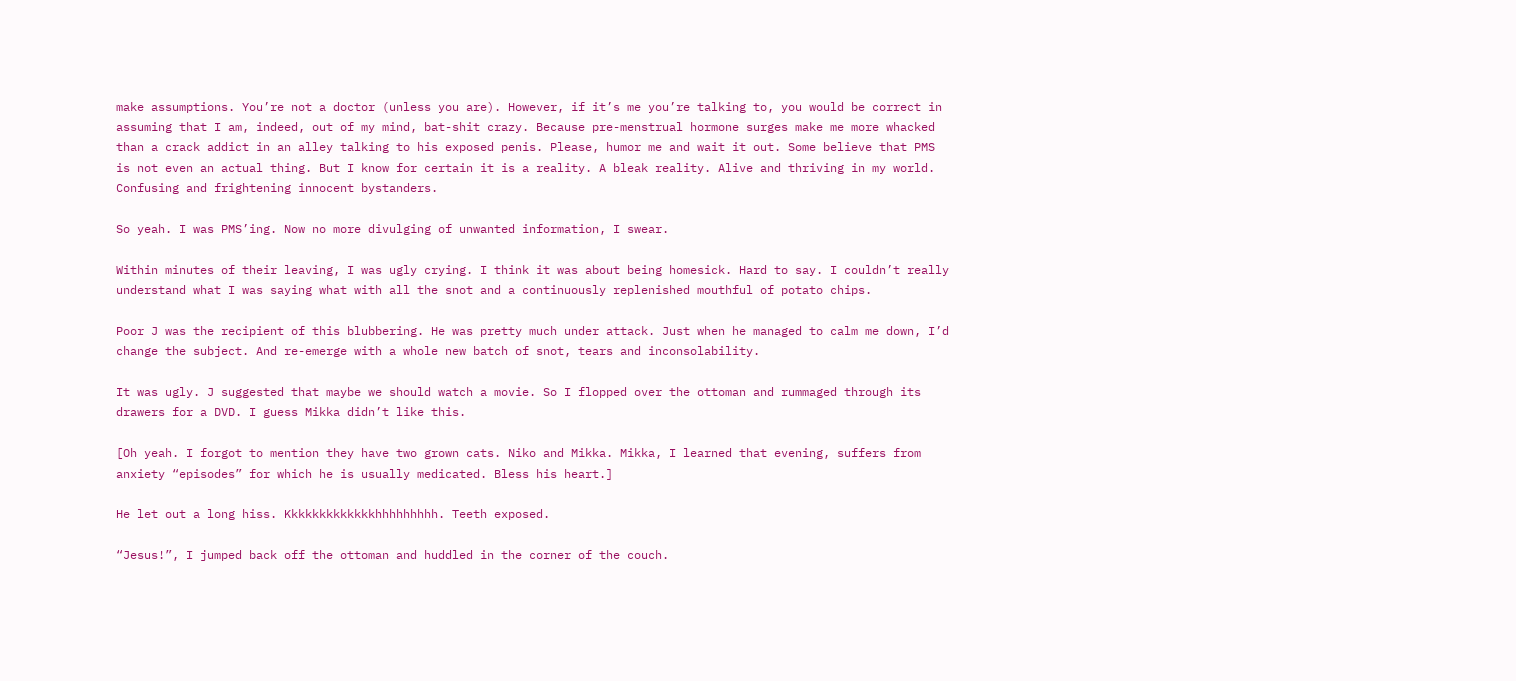make assumptions. You’re not a doctor (unless you are). However, if it’s me you’re talking to, you would be correct in assuming that I am, indeed, out of my mind, bat-shit crazy. Because pre-menstrual hormone surges make me more whacked than a crack addict in an alley talking to his exposed penis. Please, humor me and wait it out. Some believe that PMS is not even an actual thing. But I know for certain it is a reality. A bleak reality. Alive and thriving in my world. Confusing and frightening innocent bystanders.

So yeah. I was PMS’ing. Now no more divulging of unwanted information, I swear.

Within minutes of their leaving, I was ugly crying. I think it was about being homesick. Hard to say. I couldn’t really understand what I was saying what with all the snot and a continuously replenished mouthful of potato chips.

Poor J was the recipient of this blubbering. He was pretty much under attack. Just when he managed to calm me down, I’d change the subject. And re-emerge with a whole new batch of snot, tears and inconsolability.

It was ugly. J suggested that maybe we should watch a movie. So I flopped over the ottoman and rummaged through its drawers for a DVD. I guess Mikka didn’t like this.

[Oh yeah. I forgot to mention they have two grown cats. Niko and Mikka. Mikka, I learned that evening, suffers from anxiety “episodes” for which he is usually medicated. Bless his heart.]

He let out a long hiss. Kkkkkkkkkkkkkhhhhhhhhh. Teeth exposed.

“Jesus!”, I jumped back off the ottoman and huddled in the corner of the couch.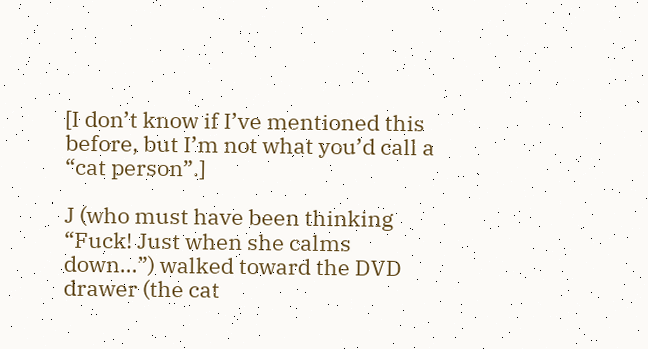[I don’t know if I’ve mentioned this before, but I’m not what you’d call a “cat person”.]

J (who must have been thinking “Fuck! Just when she calms down…”) walked toward the DVD drawer (the cat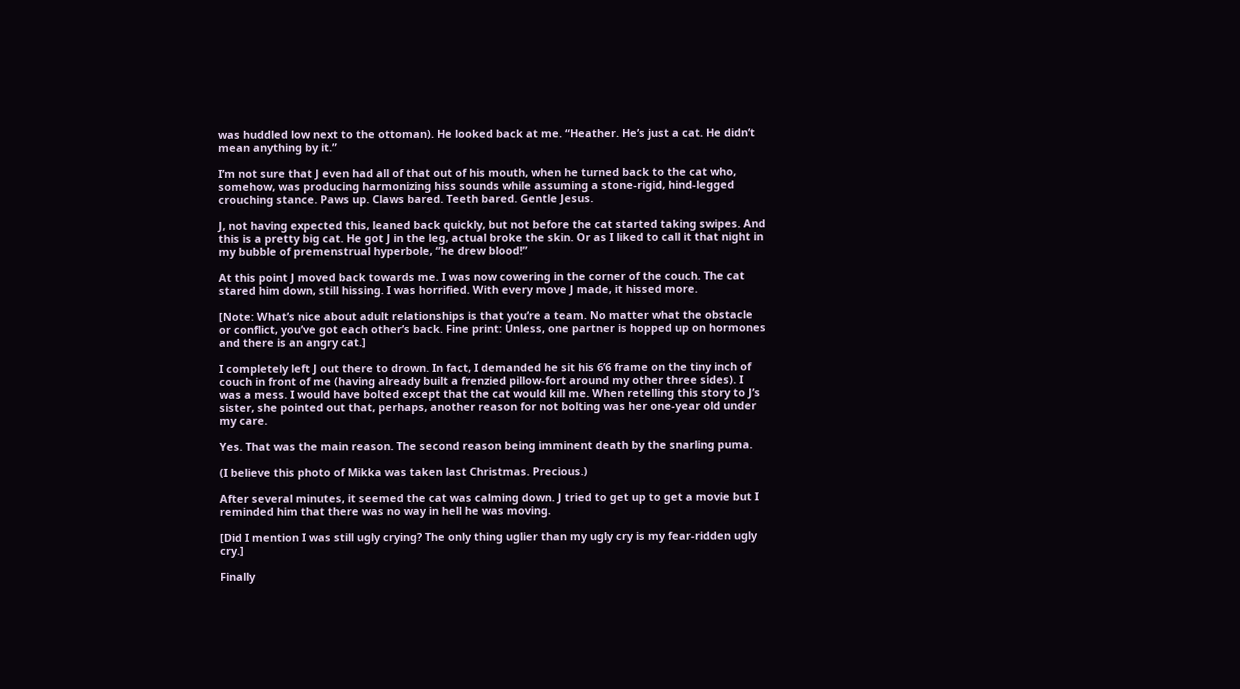was huddled low next to the ottoman). He looked back at me. “Heather. He’s just a cat. He didn’t mean anything by it.”

I’m not sure that J even had all of that out of his mouth, when he turned back to the cat who, somehow, was producing harmonizing hiss sounds while assuming a stone-rigid, hind-legged crouching stance. Paws up. Claws bared. Teeth bared. Gentle Jesus.

J, not having expected this, leaned back quickly, but not before the cat started taking swipes. And this is a pretty big cat. He got J in the leg, actual broke the skin. Or as I liked to call it that night in my bubble of premenstrual hyperbole, “he drew blood!”

At this point J moved back towards me. I was now cowering in the corner of the couch. The cat stared him down, still hissing. I was horrified. With every move J made, it hissed more.

[Note: What’s nice about adult relationships is that you’re a team. No matter what the obstacle or conflict, you’ve got each other’s back. Fine print: Unless, one partner is hopped up on hormones and there is an angry cat.]

I completely left J out there to drown. In fact, I demanded he sit his 6’6 frame on the tiny inch of couch in front of me (having already built a frenzied pillow-fort around my other three sides). I was a mess. I would have bolted except that the cat would kill me. When retelling this story to J’s sister, she pointed out that, perhaps, another reason for not bolting was her one-year old under my care.

Yes. That was the main reason. The second reason being imminent death by the snarling puma.

(I believe this photo of Mikka was taken last Christmas. Precious.)

After several minutes, it seemed the cat was calming down. J tried to get up to get a movie but I reminded him that there was no way in hell he was moving.

[Did I mention I was still ugly crying? The only thing uglier than my ugly cry is my fear-ridden ugly cry.]

Finally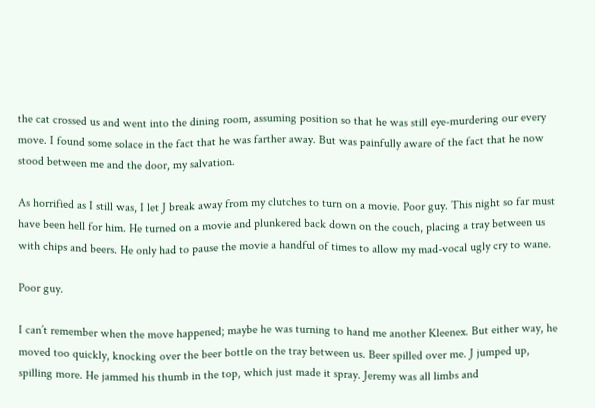the cat crossed us and went into the dining room, assuming position so that he was still eye-murdering our every move. I found some solace in the fact that he was farther away. But was painfully aware of the fact that he now stood between me and the door, my salvation.

As horrified as I still was, I let J break away from my clutches to turn on a movie. Poor guy. This night so far must have been hell for him. He turned on a movie and plunkered back down on the couch, placing a tray between us with chips and beers. He only had to pause the movie a handful of times to allow my mad-vocal ugly cry to wane.

Poor guy.

I can’t remember when the move happened; maybe he was turning to hand me another Kleenex. But either way, he moved too quickly, knocking over the beer bottle on the tray between us. Beer spilled over me. J jumped up, spilling more. He jammed his thumb in the top, which just made it spray. Jeremy was all limbs and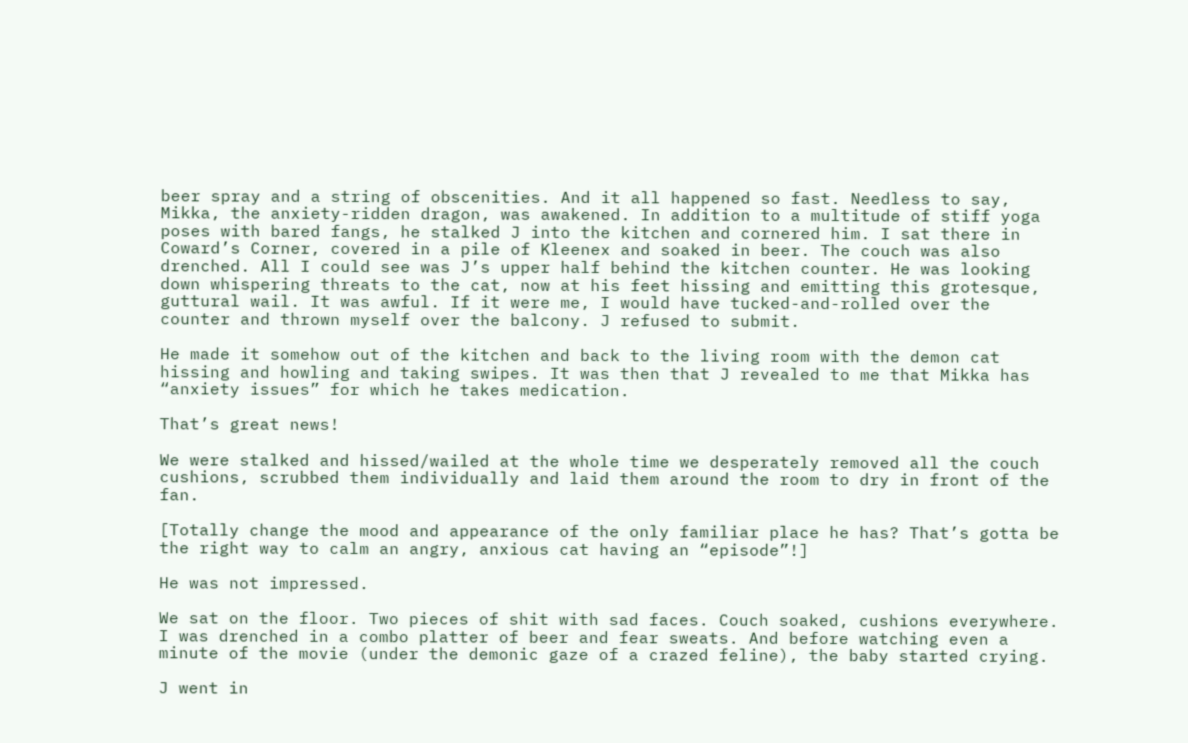beer spray and a string of obscenities. And it all happened so fast. Needless to say, Mikka, the anxiety-ridden dragon, was awakened. In addition to a multitude of stiff yoga poses with bared fangs, he stalked J into the kitchen and cornered him. I sat there in Coward’s Corner, covered in a pile of Kleenex and soaked in beer. The couch was also drenched. All I could see was J’s upper half behind the kitchen counter. He was looking down whispering threats to the cat, now at his feet hissing and emitting this grotesque, guttural wail. It was awful. If it were me, I would have tucked-and-rolled over the counter and thrown myself over the balcony. J refused to submit.

He made it somehow out of the kitchen and back to the living room with the demon cat hissing and howling and taking swipes. It was then that J revealed to me that Mikka has “anxiety issues” for which he takes medication.

That’s great news!

We were stalked and hissed/wailed at the whole time we desperately removed all the couch cushions, scrubbed them individually and laid them around the room to dry in front of the fan.

[Totally change the mood and appearance of the only familiar place he has? That’s gotta be the right way to calm an angry, anxious cat having an “episode”!]

He was not impressed.

We sat on the floor. Two pieces of shit with sad faces. Couch soaked, cushions everywhere. I was drenched in a combo platter of beer and fear sweats. And before watching even a minute of the movie (under the demonic gaze of a crazed feline), the baby started crying.

J went in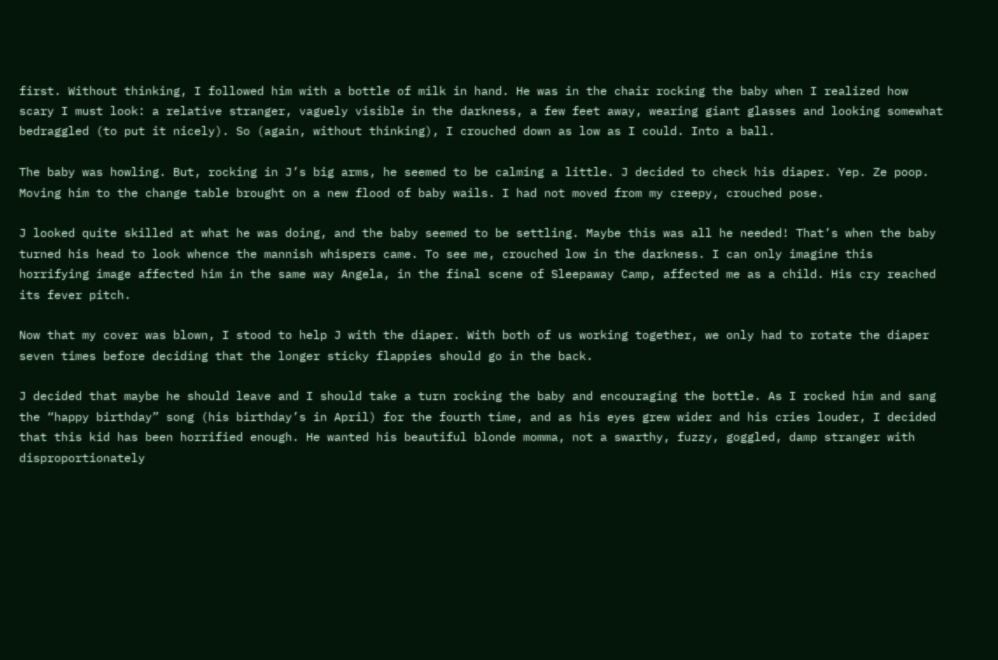first. Without thinking, I followed him with a bottle of milk in hand. He was in the chair rocking the baby when I realized how scary I must look: a relative stranger, vaguely visible in the darkness, a few feet away, wearing giant glasses and looking somewhat bedraggled (to put it nicely). So (again, without thinking), I crouched down as low as I could. Into a ball.

The baby was howling. But, rocking in J’s big arms, he seemed to be calming a little. J decided to check his diaper. Yep. Ze poop. Moving him to the change table brought on a new flood of baby wails. I had not moved from my creepy, crouched pose.

J looked quite skilled at what he was doing, and the baby seemed to be settling. Maybe this was all he needed! That’s when the baby turned his head to look whence the mannish whispers came. To see me, crouched low in the darkness. I can only imagine this horrifying image affected him in the same way Angela, in the final scene of Sleepaway Camp, affected me as a child. His cry reached its fever pitch.

Now that my cover was blown, I stood to help J with the diaper. With both of us working together, we only had to rotate the diaper seven times before deciding that the longer sticky flappies should go in the back.

J decided that maybe he should leave and I should take a turn rocking the baby and encouraging the bottle. As I rocked him and sang the “happy birthday” song (his birthday’s in April) for the fourth time, and as his eyes grew wider and his cries louder, I decided that this kid has been horrified enough. He wanted his beautiful blonde momma, not a swarthy, fuzzy, goggled, damp stranger with disproportionately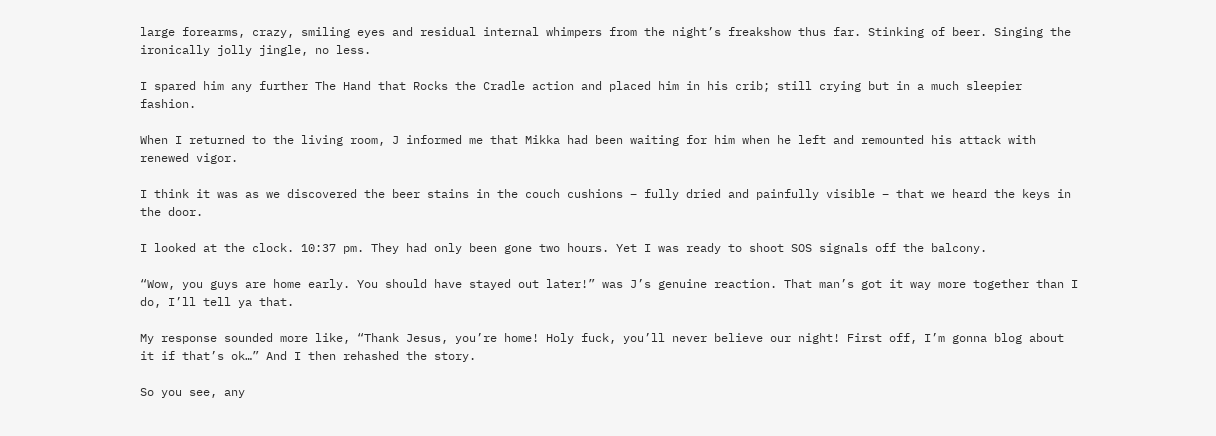large forearms, crazy, smiling eyes and residual internal whimpers from the night’s freakshow thus far. Stinking of beer. Singing the ironically jolly jingle, no less.

I spared him any further The Hand that Rocks the Cradle action and placed him in his crib; still crying but in a much sleepier fashion.

When I returned to the living room, J informed me that Mikka had been waiting for him when he left and remounted his attack with renewed vigor.

I think it was as we discovered the beer stains in the couch cushions – fully dried and painfully visible – that we heard the keys in the door.

I looked at the clock. 10:37 pm. They had only been gone two hours. Yet I was ready to shoot SOS signals off the balcony.

“Wow, you guys are home early. You should have stayed out later!” was J’s genuine reaction. That man’s got it way more together than I do, I’ll tell ya that.

My response sounded more like, “Thank Jesus, you’re home! Holy fuck, you’ll never believe our night! First off, I’m gonna blog about it if that’s ok…” And I then rehashed the story.

So you see, any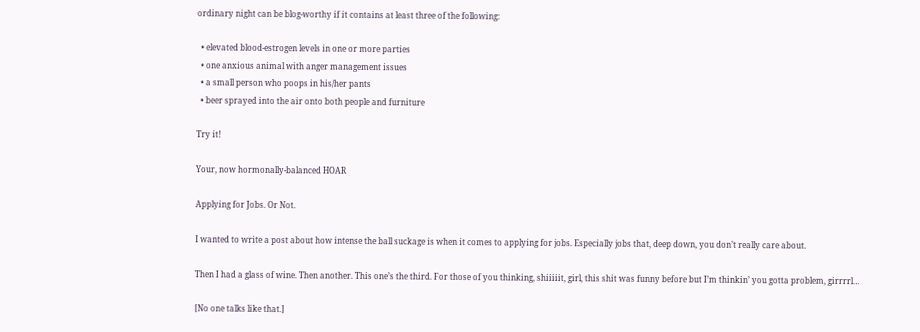ordinary night can be blog-worthy if it contains at least three of the following:

  • elevated blood-estrogen levels in one or more parties
  • one anxious animal with anger management issues
  • a small person who poops in his/her pants
  • beer sprayed into the air onto both people and furniture

Try it!

Your, now hormonally-balanced HOAR

Applying for Jobs. Or Not.

I wanted to write a post about how intense the ball suckage is when it comes to applying for jobs. Especially jobs that, deep down, you don’t really care about.

Then I had a glass of wine. Then another. This one’s the third. For those of you thinking, shiiiiit, girl, this shit was funny before but I’m thinkin’ you gotta problem, girrrrl…

[No one talks like that.]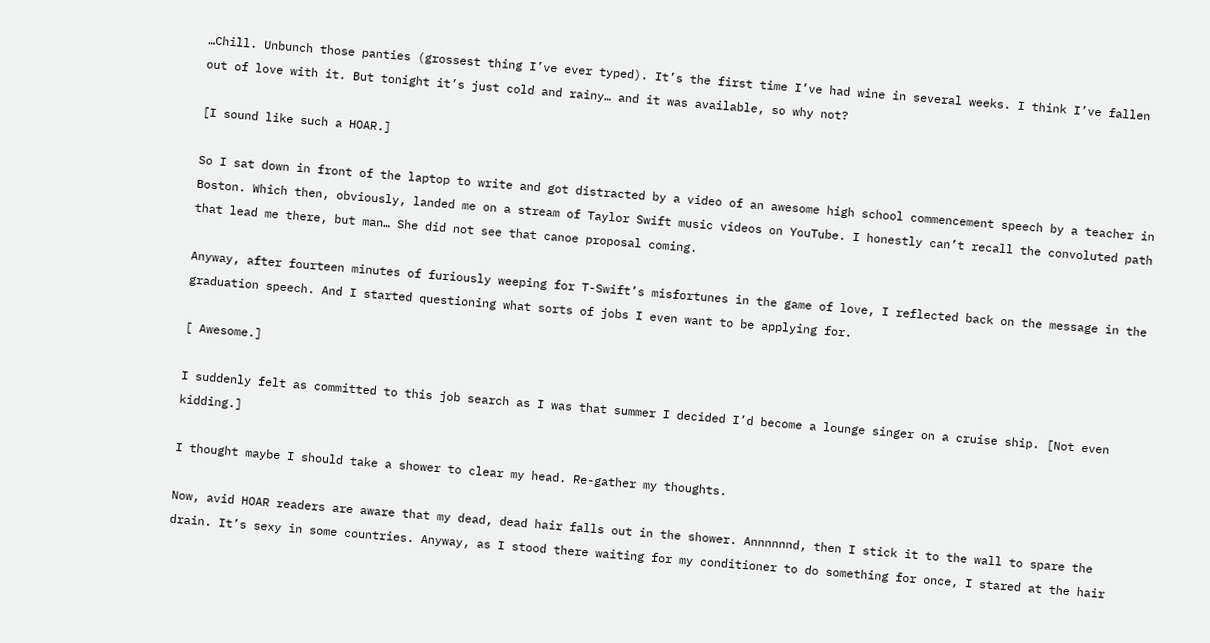…Chill. Unbunch those panties (grossest thing I’ve ever typed). It’s the first time I’ve had wine in several weeks. I think I’ve fallen out of love with it. But tonight it’s just cold and rainy… and it was available, so why not?

[I sound like such a HOAR.]

So I sat down in front of the laptop to write and got distracted by a video of an awesome high school commencement speech by a teacher in Boston. Which then, obviously, landed me on a stream of Taylor Swift music videos on YouTube. I honestly can’t recall the convoluted path that lead me there, but man… She did not see that canoe proposal coming.

Anyway, after fourteen minutes of furiously weeping for T-Swift’s misfortunes in the game of love, I reflected back on the message in the graduation speech. And I started questioning what sorts of jobs I even want to be applying for.

[ Awesome.]

I suddenly felt as committed to this job search as I was that summer I decided I’d become a lounge singer on a cruise ship. [Not even kidding.]

I thought maybe I should take a shower to clear my head. Re-gather my thoughts.

Now, avid HOAR readers are aware that my dead, dead hair falls out in the shower. Annnnnnd, then I stick it to the wall to spare the drain. It’s sexy in some countries. Anyway, as I stood there waiting for my conditioner to do something for once, I stared at the hair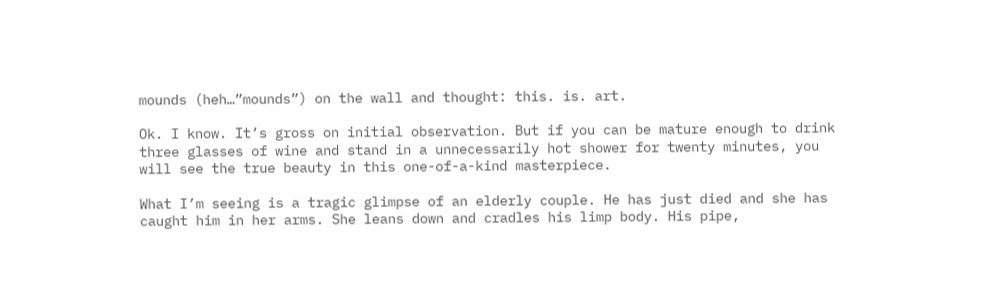mounds (heh…”mounds”) on the wall and thought: this. is. art.

Ok. I know. It’s gross on initial observation. But if you can be mature enough to drink three glasses of wine and stand in a unnecessarily hot shower for twenty minutes, you will see the true beauty in this one-of-a-kind masterpiece.

What I’m seeing is a tragic glimpse of an elderly couple. He has just died and she has caught him in her arms. She leans down and cradles his limp body. His pipe,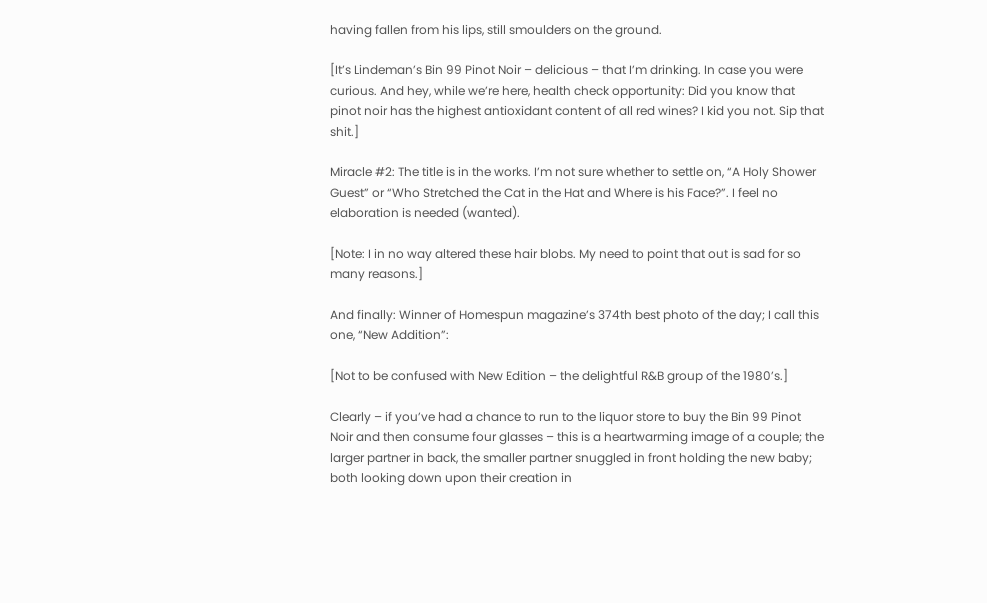having fallen from his lips, still smoulders on the ground.

[It’s Lindeman’s Bin 99 Pinot Noir – delicious – that I’m drinking. In case you were curious. And hey, while we’re here, health check opportunity: Did you know that pinot noir has the highest antioxidant content of all red wines? I kid you not. Sip that shit.]

Miracle #2: The title is in the works. I’m not sure whether to settle on, “A Holy Shower Guest” or “Who Stretched the Cat in the Hat and Where is his Face?”. I feel no elaboration is needed (wanted).

[Note: I in no way altered these hair blobs. My need to point that out is sad for so many reasons.]

And finally: Winner of Homespun magazine’s 374th best photo of the day; I call this one, “New Addition”:

[Not to be confused with New Edition – the delightful R&B group of the 1980’s.]

Clearly – if you’ve had a chance to run to the liquor store to buy the Bin 99 Pinot Noir and then consume four glasses – this is a heartwarming image of a couple; the larger partner in back, the smaller partner snuggled in front holding the new baby; both looking down upon their creation in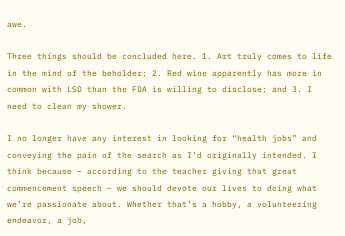awe.

Three things should be concluded here. 1. Art truly comes to life in the mind of the beholder; 2. Red wine apparently has more in common with LSD than the FDA is willing to disclose; and 3. I need to clean my shower.

I no longer have any interest in looking for “health jobs” and conveying the pain of the search as I’d originally intended. I think because – according to the teacher giving that great commencement speech – we should devote our lives to doing what we’re passionate about. Whether that’s a hobby, a volunteering endeavor, a job,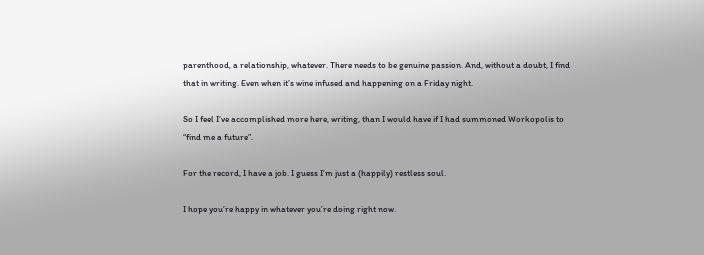parenthood, a relationship, whatever. There needs to be genuine passion. And, without a doubt, I find that in writing. Even when it’s wine infused and happening on a Friday night.

So I feel I’ve accomplished more here, writing, than I would have if I had summoned Workopolis to “find me a future”.

For the record, I have a job. I guess I’m just a (happily) restless soul.

I hope you’re happy in whatever you’re doing right now.